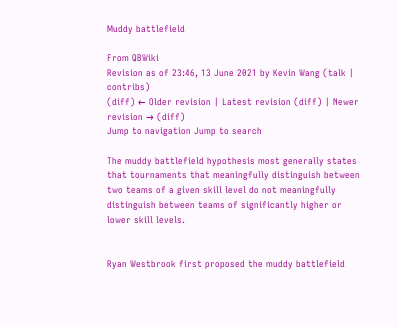Muddy battlefield

From QBWiki
Revision as of 23:46, 13 June 2021 by Kevin Wang (talk | contribs)
(diff) ← Older revision | Latest revision (diff) | Newer revision → (diff)
Jump to navigation Jump to search

The muddy battlefield hypothesis most generally states that tournaments that meaningfully distinguish between two teams of a given skill level do not meaningfully distinguish between teams of significantly higher or lower skill levels.


Ryan Westbrook first proposed the muddy battlefield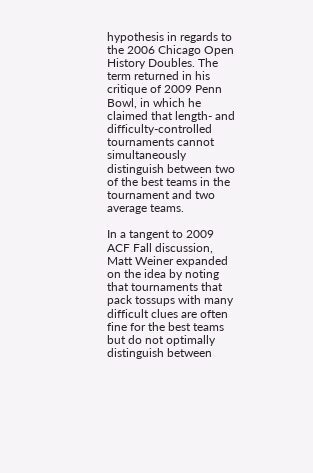hypothesis in regards to the 2006 Chicago Open History Doubles. The term returned in his critique of 2009 Penn Bowl, in which he claimed that length- and difficulty-controlled tournaments cannot simultaneously distinguish between two of the best teams in the tournament and two average teams.

In a tangent to 2009 ACF Fall discussion, Matt Weiner expanded on the idea by noting that tournaments that pack tossups with many difficult clues are often fine for the best teams but do not optimally distinguish between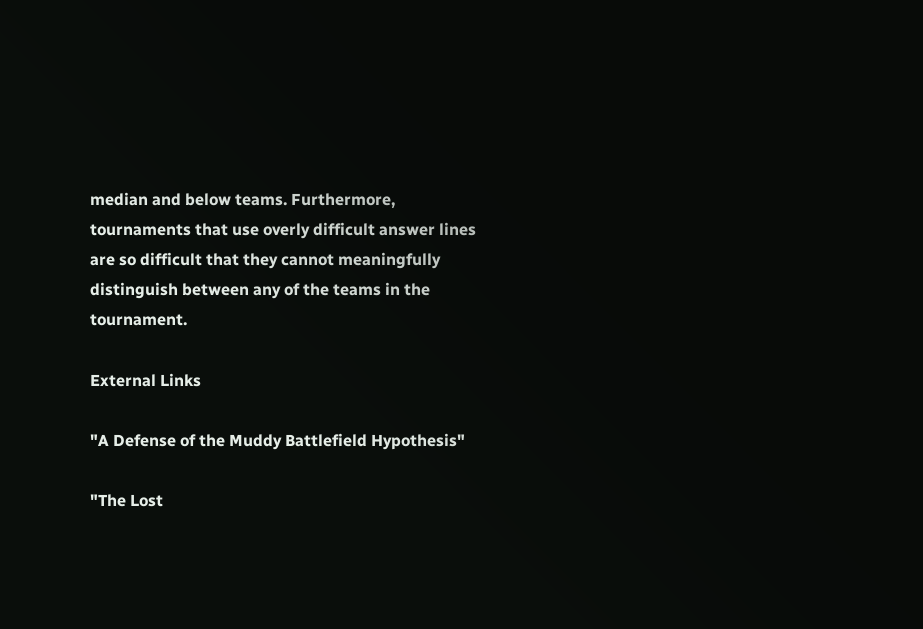median and below teams. Furthermore, tournaments that use overly difficult answer lines are so difficult that they cannot meaningfully distinguish between any of the teams in the tournament.

External Links

"A Defense of the Muddy Battlefield Hypothesis"

"The Lost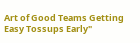Art of Good Teams Getting Easy Tossups Early"